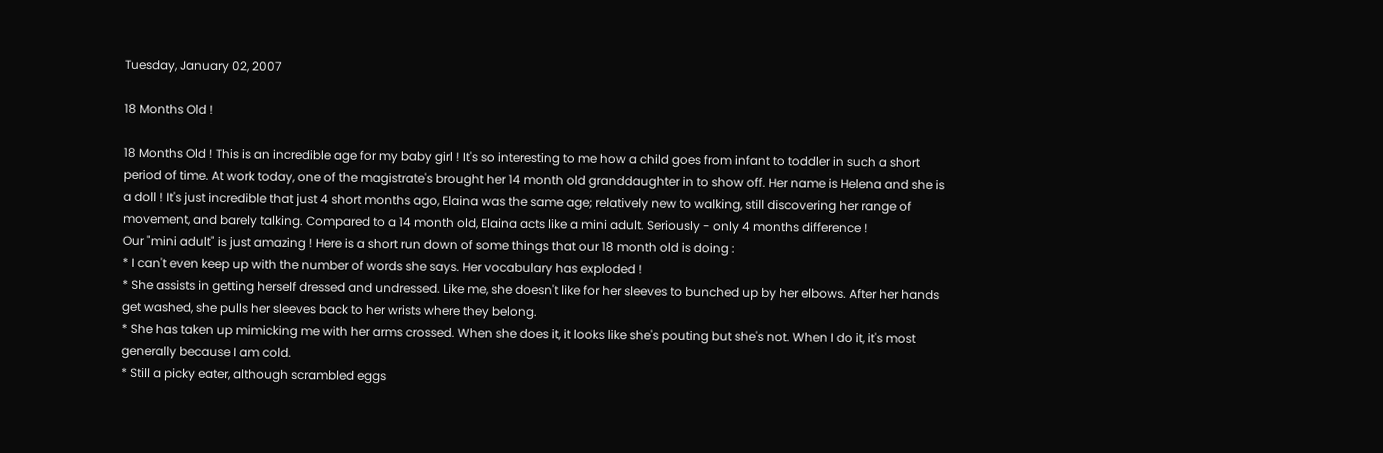Tuesday, January 02, 2007

18 Months Old !

18 Months Old ! This is an incredible age for my baby girl ! It's so interesting to me how a child goes from infant to toddler in such a short period of time. At work today, one of the magistrate's brought her 14 month old granddaughter in to show off. Her name is Helena and she is a doll ! It's just incredible that just 4 short months ago, Elaina was the same age; relatively new to walking, still discovering her range of movement, and barely talking. Compared to a 14 month old, Elaina acts like a mini adult. Seriously - only 4 months difference !
Our "mini adult" is just amazing ! Here is a short run down of some things that our 18 month old is doing :
* I can't even keep up with the number of words she says. Her vocabulary has exploded !
* She assists in getting herself dressed and undressed. Like me, she doesn't like for her sleeves to bunched up by her elbows. After her hands get washed, she pulls her sleeves back to her wrists where they belong.
* She has taken up mimicking me with her arms crossed. When she does it, it looks like she's pouting but she's not. When I do it, it's most generally because I am cold.
* Still a picky eater, although scrambled eggs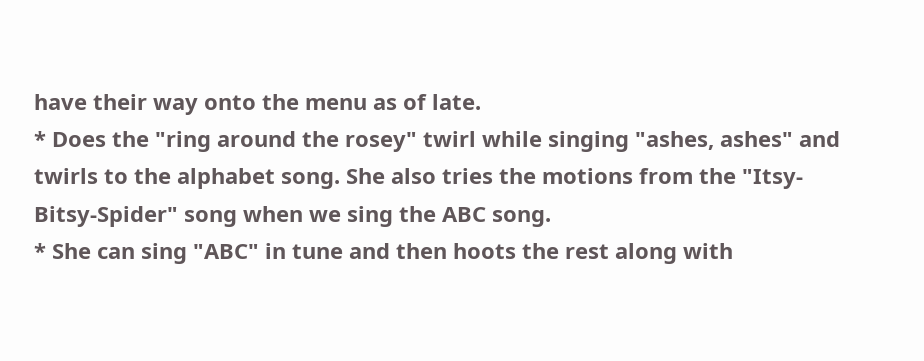have their way onto the menu as of late.
* Does the "ring around the rosey" twirl while singing "ashes, ashes" and twirls to the alphabet song. She also tries the motions from the "Itsy-Bitsy-Spider" song when we sing the ABC song.
* She can sing "ABC" in tune and then hoots the rest along with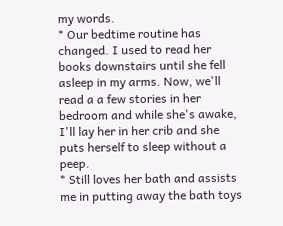my words.
* Our bedtime routine has changed. I used to read her books downstairs until she fell asleep in my arms. Now, we'll read a a few stories in her bedroom and while she's awake, I'll lay her in her crib and she puts herself to sleep without a peep.
* Still loves her bath and assists me in putting away the bath toys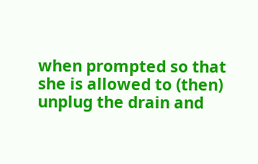when prompted so that she is allowed to (then) unplug the drain and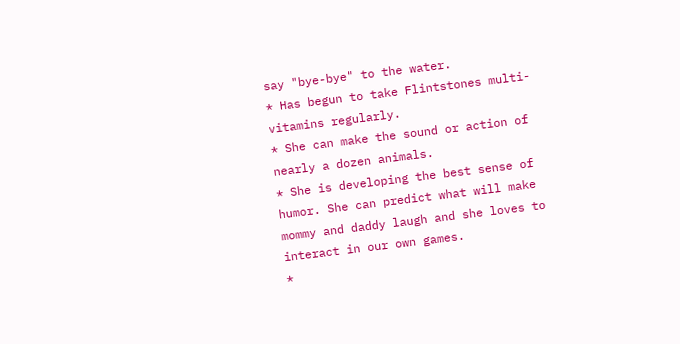say "bye-bye" to the water.
* Has begun to take Flintstones multi-vitamins regularly.
* She can make the sound or action of nearly a dozen animals.
* She is developing the best sense of humor. She can predict what will make mommy and daddy laugh and she loves to interact in our own games.
*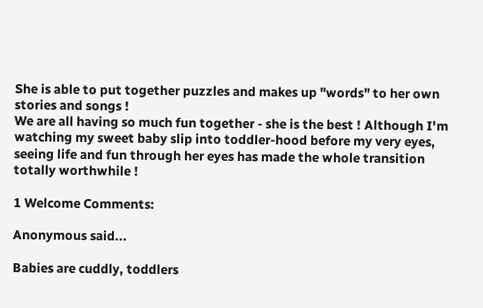She is able to put together puzzles and makes up "words" to her own stories and songs !
We are all having so much fun together - she is the best ! Although I'm watching my sweet baby slip into toddler-hood before my very eyes, seeing life and fun through her eyes has made the whole transition totally worthwhile !

1 Welcome Comments:

Anonymous said...

Babies are cuddly, toddlers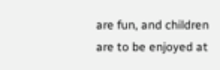are fun, and children are to be enjoyed at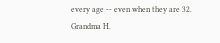every age -- even when they are 32.
Grandma H.